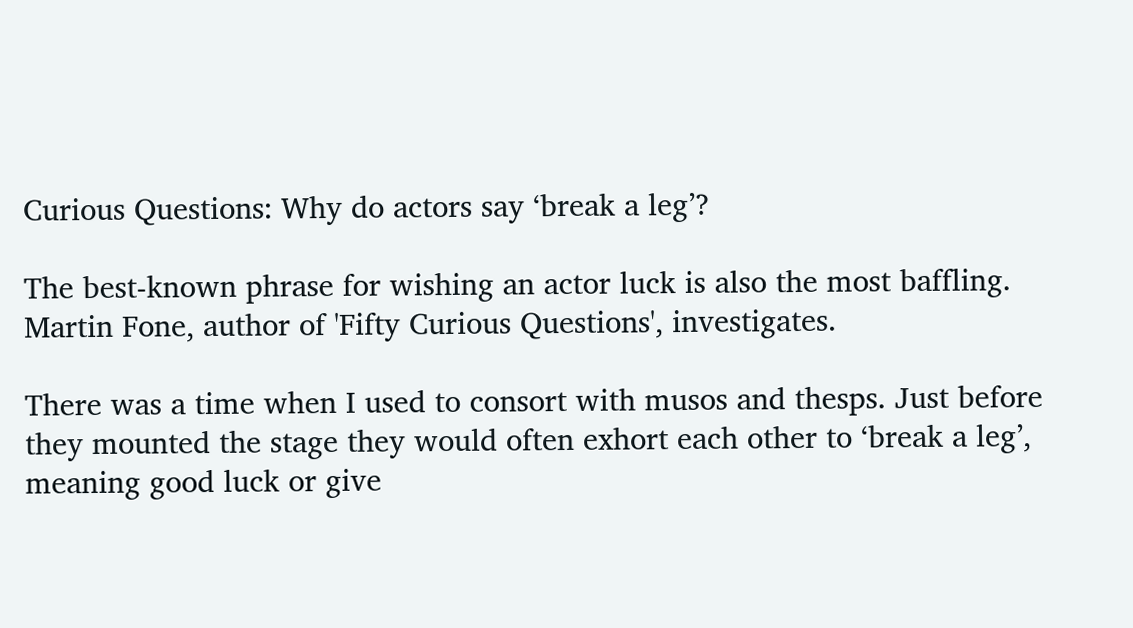Curious Questions: Why do actors say ‘break a leg’?

The best-known phrase for wishing an actor luck is also the most baffling. Martin Fone, author of 'Fifty Curious Questions', investigates.

There was a time when I used to consort with musos and thesps. Just before they mounted the stage they would often exhort each other to ‘break a leg’, meaning good luck or give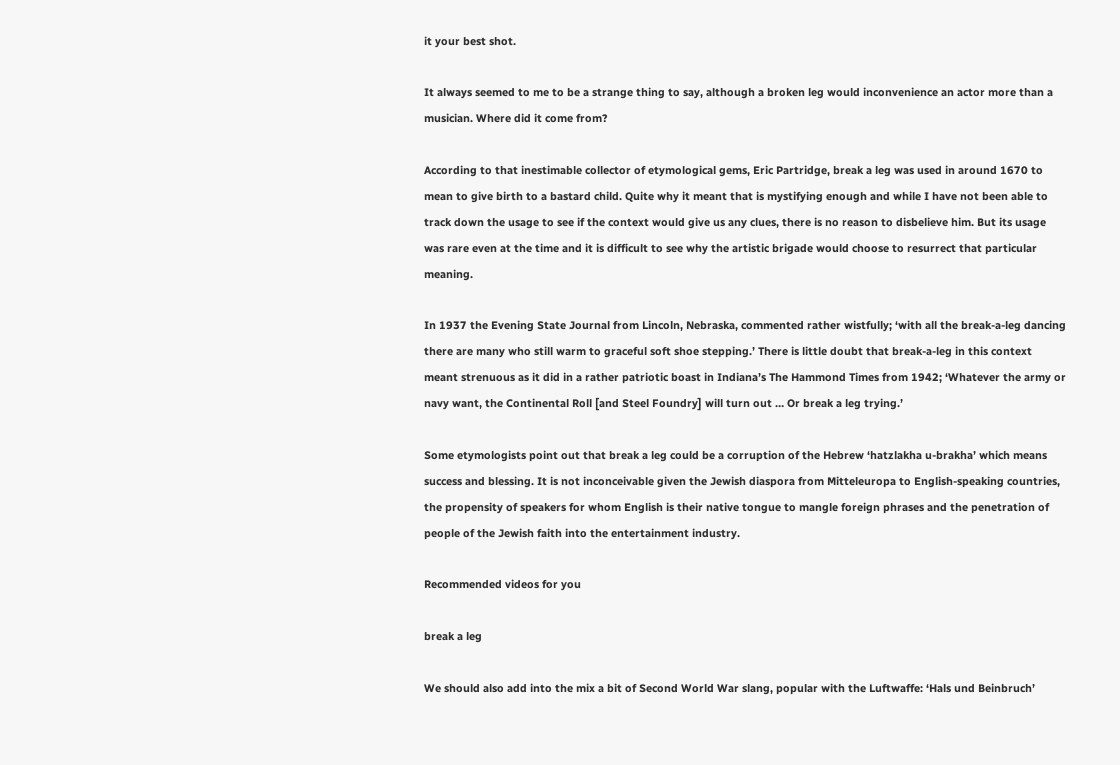it your best shot.

It always seemed to me to be a strange thing to say, although a broken leg would inconvenience an actor more than a musician. Where did it come from?

According to that inestimable collector of etymological gems, Eric Partridge, break a leg was used in around 1670 to mean to give birth to a bastard child. Quite why it meant that is mystifying enough and while I have not been able to track down the usage to see if the context would give us any clues, there is no reason to disbelieve him. But its usage was rare even at the time and it is difficult to see why the artistic brigade would choose to resurrect that particular meaning.

In 1937 the Evening State Journal from Lincoln, Nebraska, commented rather wistfully; ‘with all the break-a-leg dancing there are many who still warm to graceful soft shoe stepping.’ There is little doubt that break-a-leg in this context meant strenuous as it did in a rather patriotic boast in Indiana’s The Hammond Times from 1942; ‘Whatever the army or navy want, the Continental Roll [and Steel Foundry] will turn out … Or break a leg trying.’

Some etymologists point out that break a leg could be a corruption of the Hebrew ‘hatzlakha u-brakha’ which means success and blessing. It is not inconceivable given the Jewish diaspora from Mitteleuropa to English-speaking countries, the propensity of speakers for whom English is their native tongue to mangle foreign phrases and the penetration of people of the Jewish faith into the entertainment industry.

Recommended videos for you

break a leg

We should also add into the mix a bit of Second World War slang, popular with the Luftwaffe: ‘Hals und Beinbruch’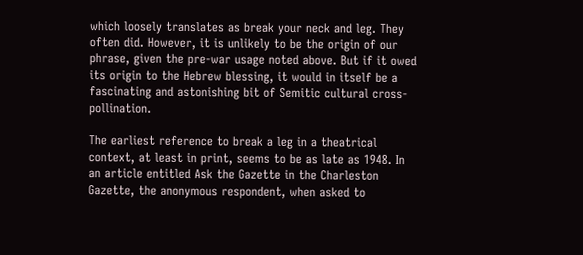which loosely translates as break your neck and leg. They often did. However, it is unlikely to be the origin of our phrase, given the pre-war usage noted above. But if it owed its origin to the Hebrew blessing, it would in itself be a fascinating and astonishing bit of Semitic cultural cross-pollination.

The earliest reference to break a leg in a theatrical context, at least in print, seems to be as late as 1948. In an article entitled Ask the Gazette in the Charleston Gazette, the anonymous respondent, when asked to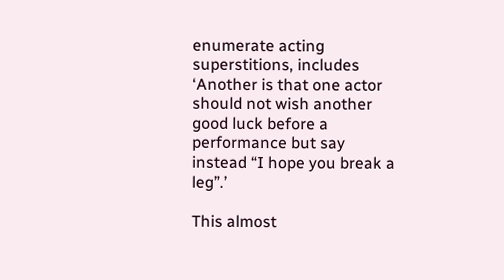enumerate acting superstitions, includes ‘Another is that one actor should not wish another good luck before a performance but say instead “I hope you break a leg”.’

This almost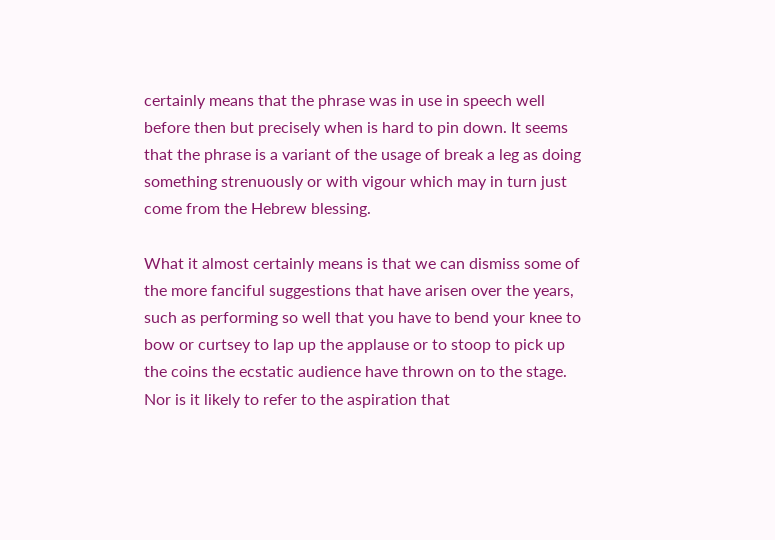certainly means that the phrase was in use in speech well before then but precisely when is hard to pin down. It seems that the phrase is a variant of the usage of break a leg as doing something strenuously or with vigour which may in turn just come from the Hebrew blessing.

What it almost certainly means is that we can dismiss some of the more fanciful suggestions that have arisen over the years, such as performing so well that you have to bend your knee to bow or curtsey to lap up the applause or to stoop to pick up the coins the ecstatic audience have thrown on to the stage. Nor is it likely to refer to the aspiration that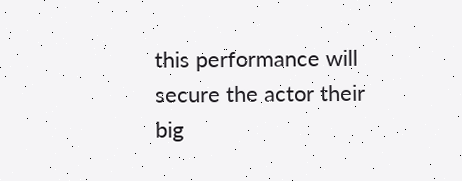this performance will secure the actor their big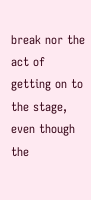break nor the act of getting on to the stage, even though the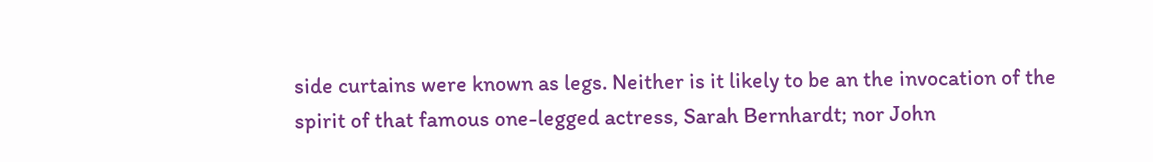side curtains were known as legs. Neither is it likely to be an the invocation of the spirit of that famous one-legged actress, Sarah Bernhardt; nor John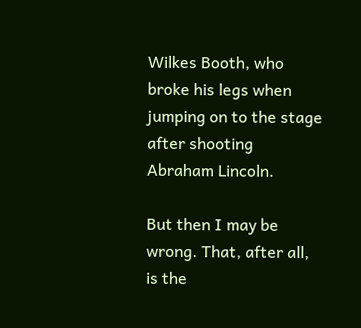Wilkes Booth, who broke his legs when jumping on to the stage after shooting Abraham Lincoln.

But then I may be wrong. That, after all, is the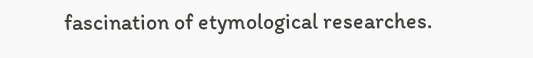fascination of etymological researches.